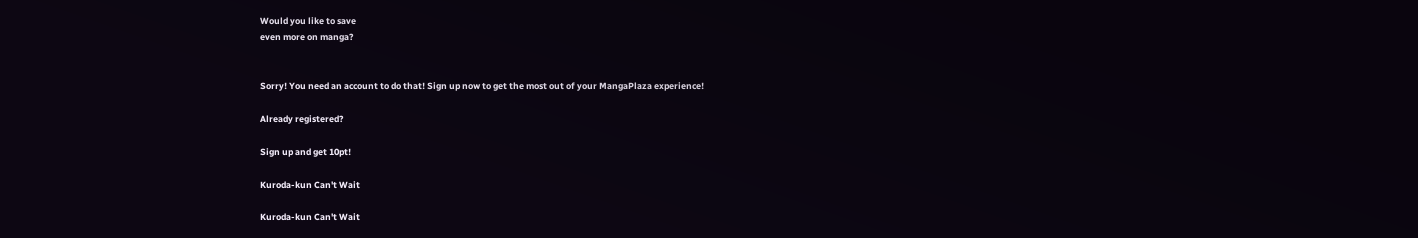Would you like to save
even more on manga?


Sorry! You need an account to do that! Sign up now to get the most out of your MangaPlaza experience!

Already registered?

Sign up and get 10pt!

Kuroda-kun Can't Wait

Kuroda-kun Can't Wait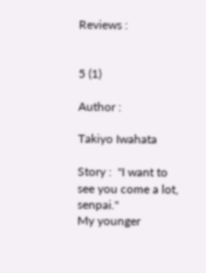Reviews :


5 (1)

Author :

Takiyo Iwahata

Story :  "I want to see you come a lot, senpai."
My younger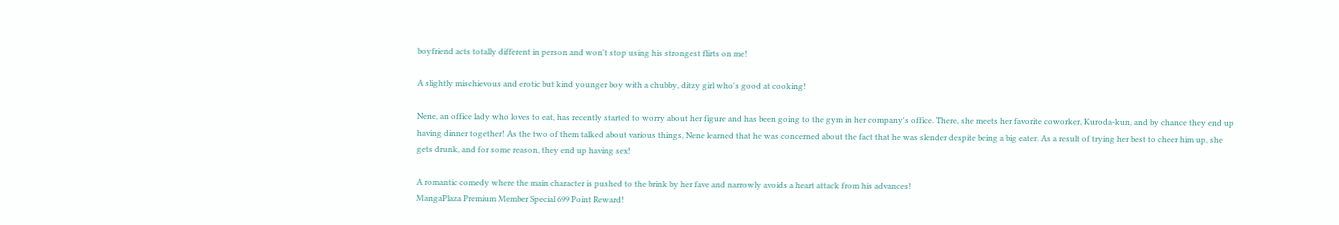boyfriend acts totally different in person and won't stop using his strongest flirts on me!

A slightly mischievous and erotic but kind younger boy with a chubby, ditzy girl who's good at cooking!

Nene, an office lady who loves to eat, has recently started to worry about her figure and has been going to the gym in her company's office. There, she meets her favorite coworker, Kuroda-kun, and by chance they end up having dinner together! As the two of them talked about various things, Nene learned that he was concerned about the fact that he was slender despite being a big eater. As a result of trying her best to cheer him up, she gets drunk, and for some reason, they end up having sex!

A romantic comedy where the main character is pushed to the brink by her fave and narrowly avoids a heart attack from his advances!
MangaPlaza Premium Member Special 699 Point Reward!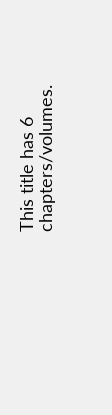This title has 6 chapters/volumes.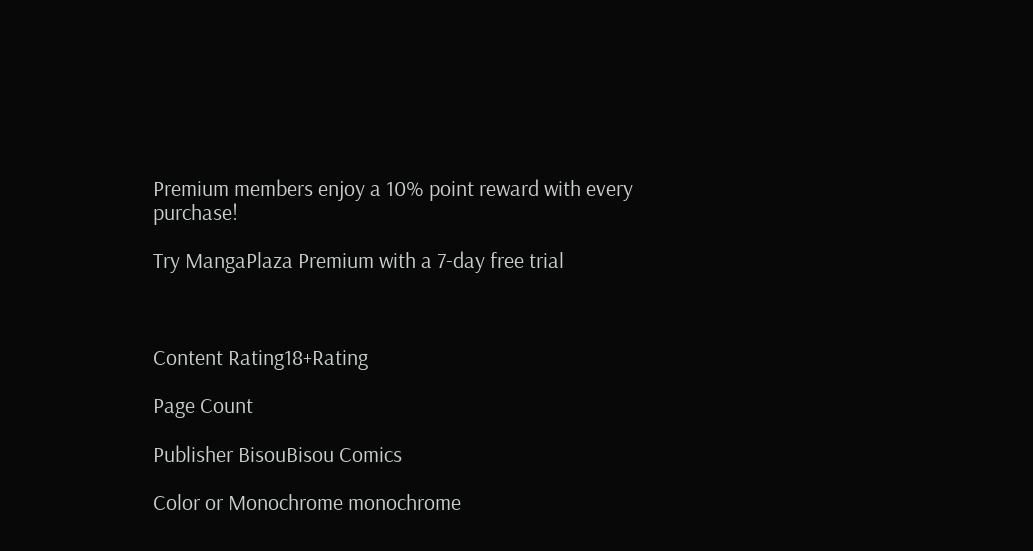Premium members enjoy a 10% point reward with every purchase!

Try MangaPlaza Premium with a 7-day free trial



Content Rating18+Rating

Page Count

Publisher BisouBisou Comics

Color or Monochrome monochrome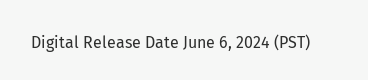Digital Release Date June 6, 2024 (PST)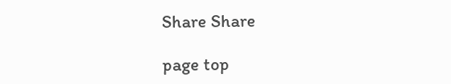Share Share

page top